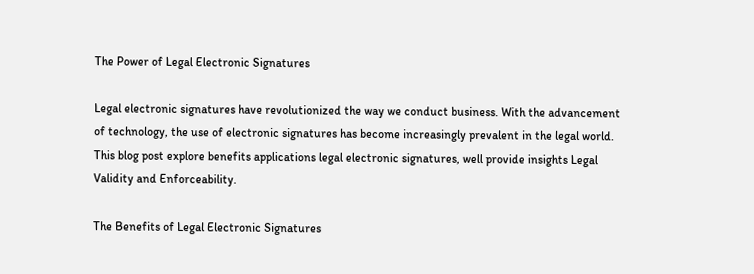The Power of Legal Electronic Signatures

Legal electronic signatures have revolutionized the way we conduct business. With the advancement of technology, the use of electronic signatures has become increasingly prevalent in the legal world. This blog post explore benefits applications legal electronic signatures, well provide insights Legal Validity and Enforceability.

The Benefits of Legal Electronic Signatures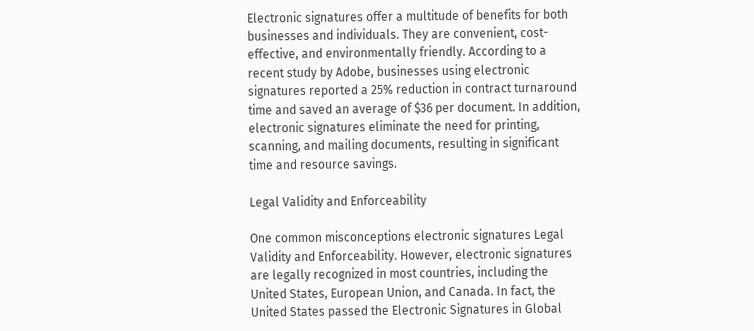Electronic signatures offer a multitude of benefits for both businesses and individuals. They are convenient, cost-effective, and environmentally friendly. According to a recent study by Adobe, businesses using electronic signatures reported a 25% reduction in contract turnaround time and saved an average of $36 per document. In addition, electronic signatures eliminate the need for printing, scanning, and mailing documents, resulting in significant time and resource savings.

Legal Validity and Enforceability

One common misconceptions electronic signatures Legal Validity and Enforceability. However, electronic signatures are legally recognized in most countries, including the United States, European Union, and Canada. In fact, the United States passed the Electronic Signatures in Global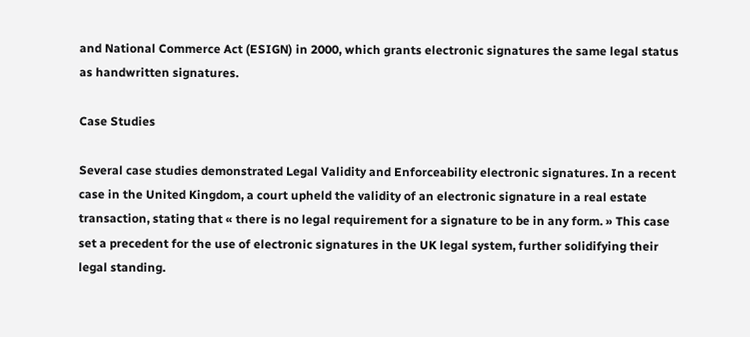and National Commerce Act (ESIGN) in 2000, which grants electronic signatures the same legal status as handwritten signatures.

Case Studies

Several case studies demonstrated Legal Validity and Enforceability electronic signatures. In a recent case in the United Kingdom, a court upheld the validity of an electronic signature in a real estate transaction, stating that « there is no legal requirement for a signature to be in any form. » This case set a precedent for the use of electronic signatures in the UK legal system, further solidifying their legal standing.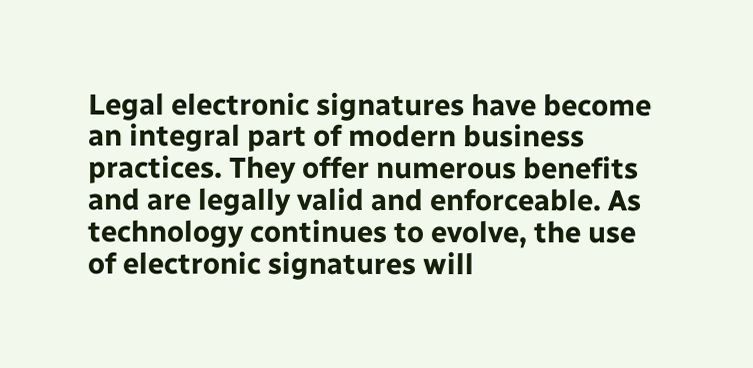Legal electronic signatures have become an integral part of modern business practices. They offer numerous benefits and are legally valid and enforceable. As technology continues to evolve, the use of electronic signatures will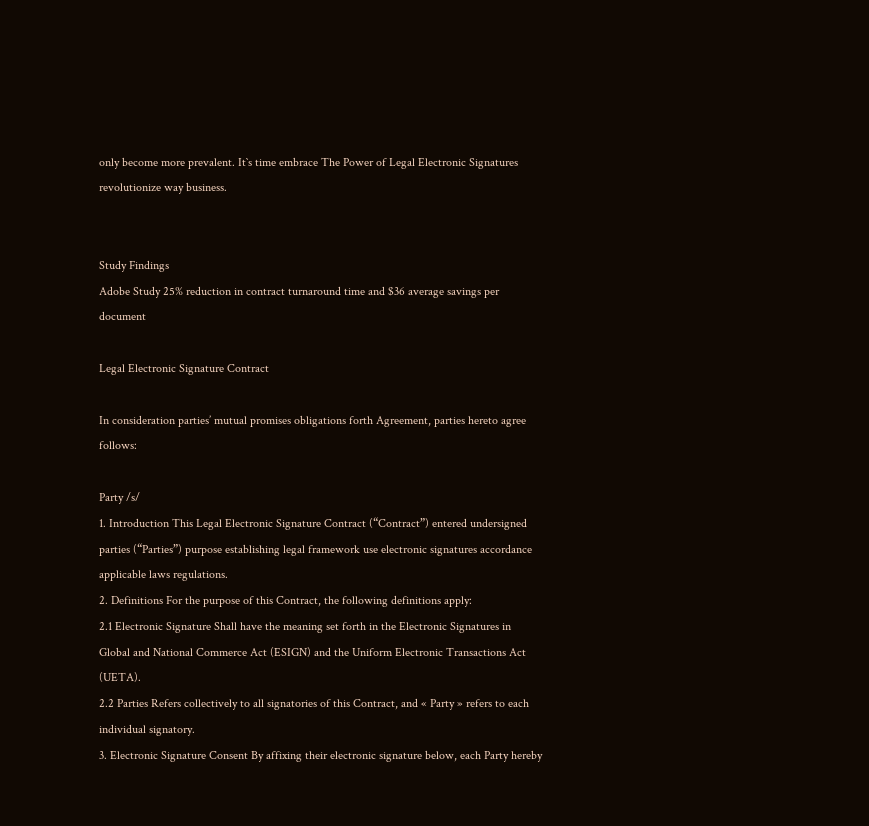only become more prevalent. It`s time embrace The Power of Legal Electronic Signatures revolutionize way business.


Study Findings
Adobe Study 25% reduction in contract turnaround time and $36 average savings per document

Legal Electronic Signature Contract

In consideration parties’ mutual promises obligations forth Agreement, parties hereto agree follows:

Party /s/
1. Introduction This Legal Electronic Signature Contract (“Contract”) entered undersigned parties (“Parties”) purpose establishing legal framework use electronic signatures accordance applicable laws regulations.
2. Definitions For the purpose of this Contract, the following definitions apply:
2.1 Electronic Signature Shall have the meaning set forth in the Electronic Signatures in Global and National Commerce Act (ESIGN) and the Uniform Electronic Transactions Act (UETA).
2.2 Parties Refers collectively to all signatories of this Contract, and « Party » refers to each individual signatory.
3. Electronic Signature Consent By affixing their electronic signature below, each Party hereby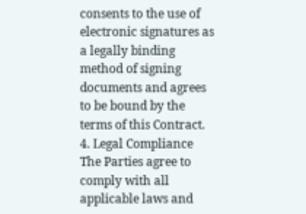consents to the use of electronic signatures as a legally binding method of signing documents and agrees to be bound by the terms of this Contract.
4. Legal Compliance The Parties agree to comply with all applicable laws and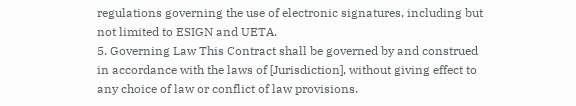regulations governing the use of electronic signatures, including but not limited to ESIGN and UETA.
5. Governing Law This Contract shall be governed by and construed in accordance with the laws of [Jurisdiction], without giving effect to any choice of law or conflict of law provisions.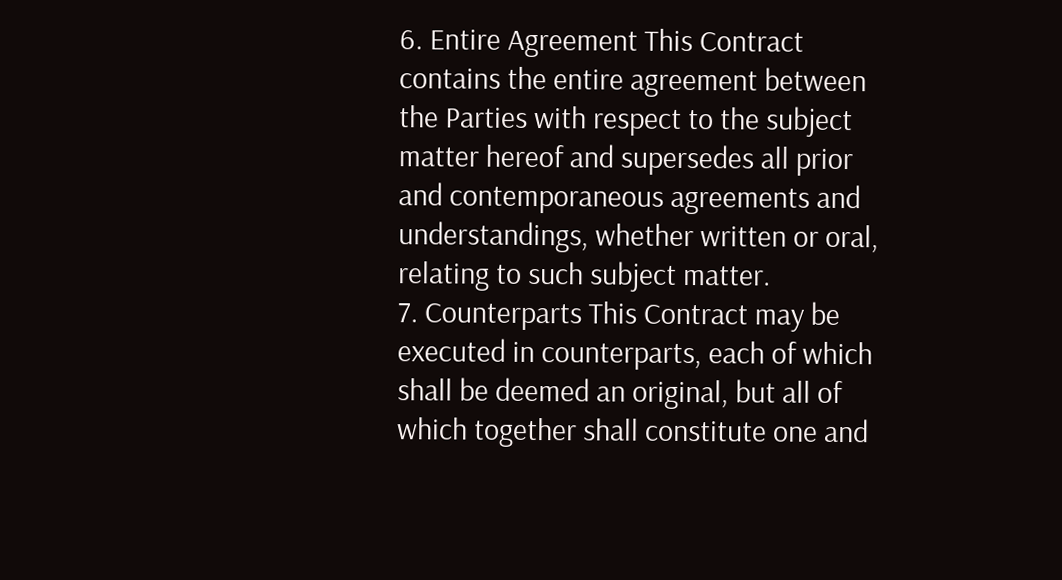6. Entire Agreement This Contract contains the entire agreement between the Parties with respect to the subject matter hereof and supersedes all prior and contemporaneous agreements and understandings, whether written or oral, relating to such subject matter.
7. Counterparts This Contract may be executed in counterparts, each of which shall be deemed an original, but all of which together shall constitute one and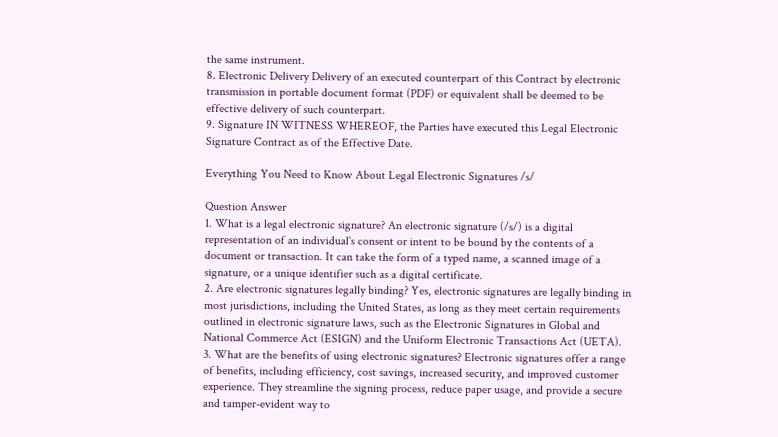the same instrument.
8. Electronic Delivery Delivery of an executed counterpart of this Contract by electronic transmission in portable document format (PDF) or equivalent shall be deemed to be effective delivery of such counterpart.
9. Signature IN WITNESS WHEREOF, the Parties have executed this Legal Electronic Signature Contract as of the Effective Date.

Everything You Need to Know About Legal Electronic Signatures /s/

Question Answer
1. What is a legal electronic signature? An electronic signature (/s/) is a digital representation of an individual`s consent or intent to be bound by the contents of a document or transaction. It can take the form of a typed name, a scanned image of a signature, or a unique identifier such as a digital certificate.
2. Are electronic signatures legally binding? Yes, electronic signatures are legally binding in most jurisdictions, including the United States, as long as they meet certain requirements outlined in electronic signature laws, such as the Electronic Signatures in Global and National Commerce Act (ESIGN) and the Uniform Electronic Transactions Act (UETA).
3. What are the benefits of using electronic signatures? Electronic signatures offer a range of benefits, including efficiency, cost savings, increased security, and improved customer experience. They streamline the signing process, reduce paper usage, and provide a secure and tamper-evident way to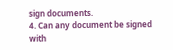sign documents.
4. Can any document be signed with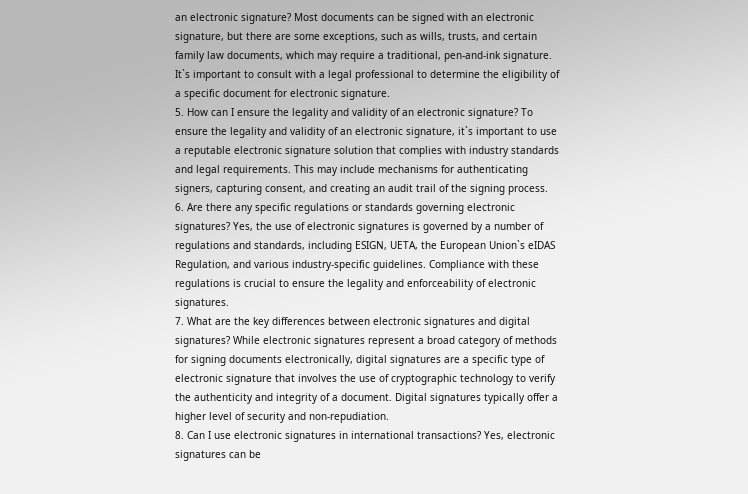an electronic signature? Most documents can be signed with an electronic signature, but there are some exceptions, such as wills, trusts, and certain family law documents, which may require a traditional, pen-and-ink signature. It`s important to consult with a legal professional to determine the eligibility of a specific document for electronic signature.
5. How can I ensure the legality and validity of an electronic signature? To ensure the legality and validity of an electronic signature, it`s important to use a reputable electronic signature solution that complies with industry standards and legal requirements. This may include mechanisms for authenticating signers, capturing consent, and creating an audit trail of the signing process.
6. Are there any specific regulations or standards governing electronic signatures? Yes, the use of electronic signatures is governed by a number of regulations and standards, including ESIGN, UETA, the European Union`s eIDAS Regulation, and various industry-specific guidelines. Compliance with these regulations is crucial to ensure the legality and enforceability of electronic signatures.
7. What are the key differences between electronic signatures and digital signatures? While electronic signatures represent a broad category of methods for signing documents electronically, digital signatures are a specific type of electronic signature that involves the use of cryptographic technology to verify the authenticity and integrity of a document. Digital signatures typically offer a higher level of security and non-repudiation.
8. Can I use electronic signatures in international transactions? Yes, electronic signatures can be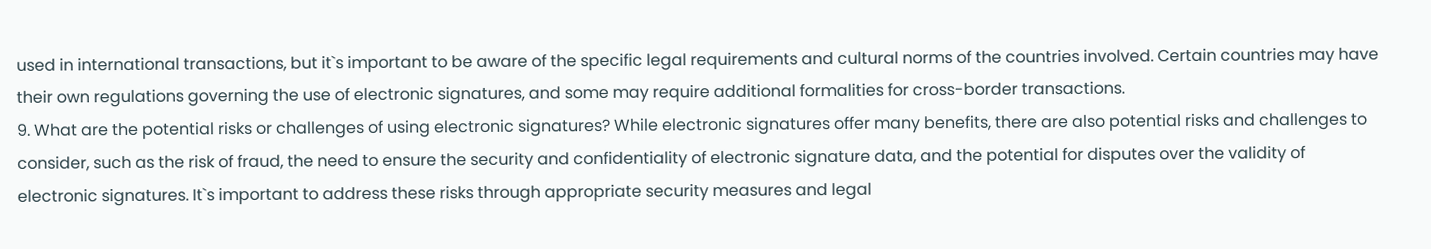used in international transactions, but it`s important to be aware of the specific legal requirements and cultural norms of the countries involved. Certain countries may have their own regulations governing the use of electronic signatures, and some may require additional formalities for cross-border transactions.
9. What are the potential risks or challenges of using electronic signatures? While electronic signatures offer many benefits, there are also potential risks and challenges to consider, such as the risk of fraud, the need to ensure the security and confidentiality of electronic signature data, and the potential for disputes over the validity of electronic signatures. It`s important to address these risks through appropriate security measures and legal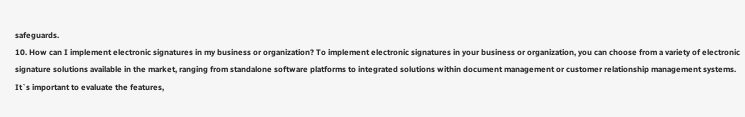safeguards.
10. How can I implement electronic signatures in my business or organization? To implement electronic signatures in your business or organization, you can choose from a variety of electronic signature solutions available in the market, ranging from standalone software platforms to integrated solutions within document management or customer relationship management systems. It`s important to evaluate the features,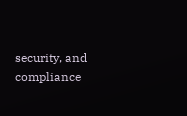security, and compliance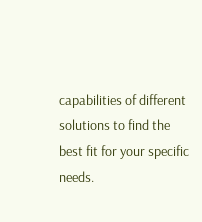capabilities of different solutions to find the best fit for your specific needs.